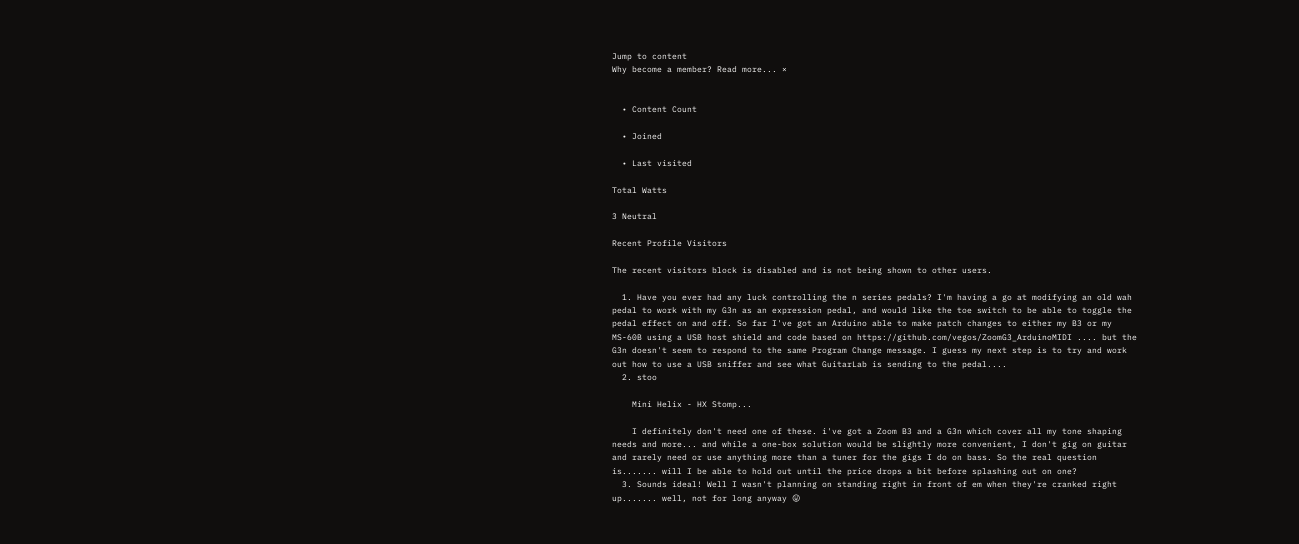Jump to content
Why become a member? Read more... ×


  • Content Count

  • Joined

  • Last visited

Total Watts

3 Neutral

Recent Profile Visitors

The recent visitors block is disabled and is not being shown to other users.

  1. Have you ever had any luck controlling the n series pedals? I'm having a go at modifying an old wah pedal to work with my G3n as an expression pedal, and would like the toe switch to be able to toggle the pedal effect on and off. So far I've got an Arduino able to make patch changes to either my B3 or my MS-60B using a USB host shield and code based on https://github.com/vegos/ZoomG3_ArduinoMIDI .... but the G3n doesn't seem to respond to the same Program Change message. I guess my next step is to try and work out how to use a USB sniffer and see what GuitarLab is sending to the pedal....
  2. stoo

    Mini Helix - HX Stomp...

    I definitely don't need one of these. i've got a Zoom B3 and a G3n which cover all my tone shaping needs and more... and while a one-box solution would be slightly more convenient, I don't gig on guitar and rarely need or use anything more than a tuner for the gigs I do on bass. So the real question is....... will I be able to hold out until the price drops a bit before splashing out on one?
  3. Sounds ideal! Well I wasn't planning on standing right in front of em when they're cranked right up....... well, not for long anyway 😛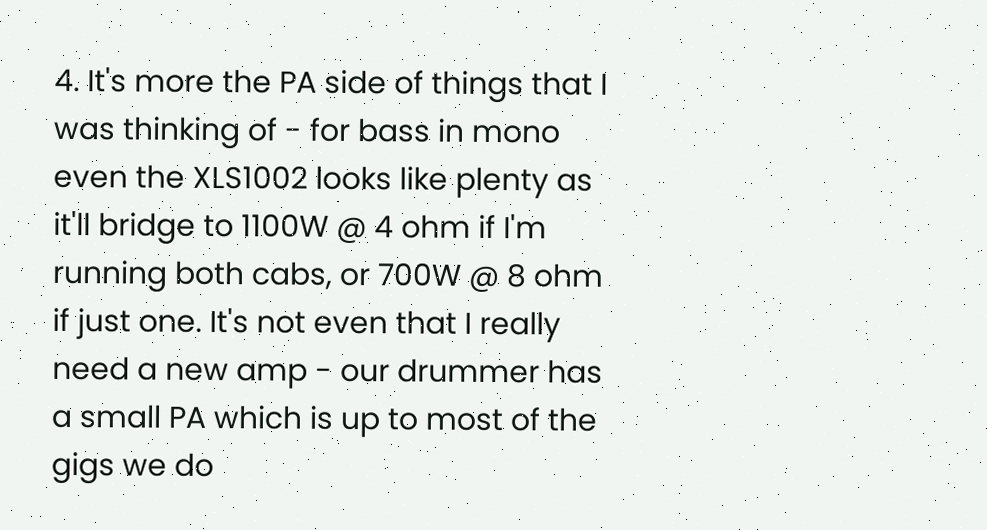4. It's more the PA side of things that I was thinking of - for bass in mono even the XLS1002 looks like plenty as it'll bridge to 1100W @ 4 ohm if I'm running both cabs, or 700W @ 8 ohm if just one. It's not even that I really need a new amp - our drummer has a small PA which is up to most of the gigs we do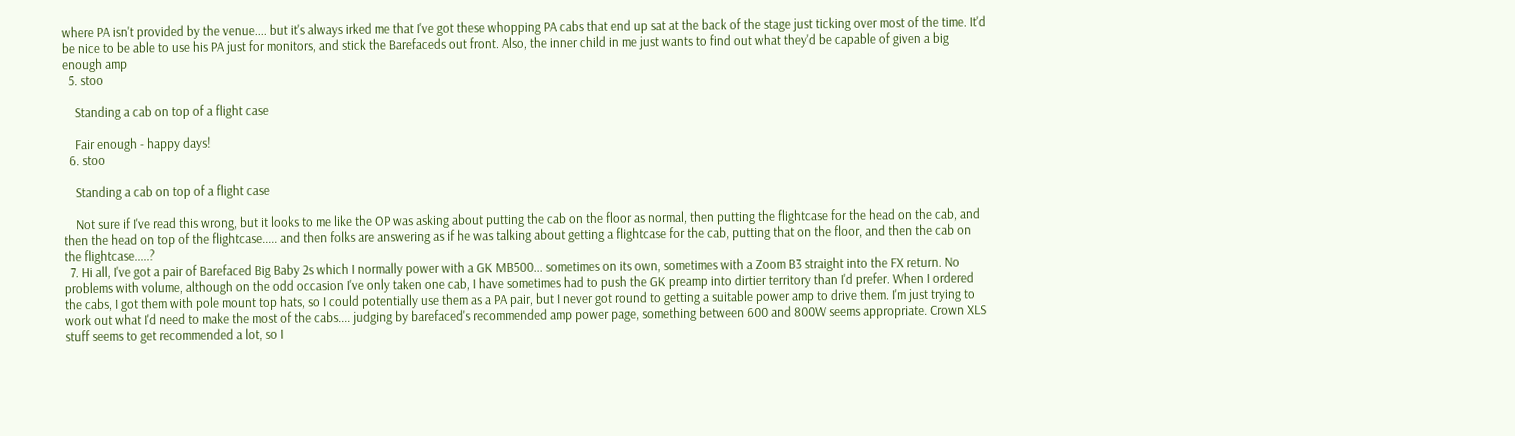where PA isn't provided by the venue.... but it's always irked me that I've got these whopping PA cabs that end up sat at the back of the stage just ticking over most of the time. It'd be nice to be able to use his PA just for monitors, and stick the Barefaceds out front. Also, the inner child in me just wants to find out what they'd be capable of given a big enough amp
  5. stoo

    Standing a cab on top of a flight case

    Fair enough - happy days!
  6. stoo

    Standing a cab on top of a flight case

    Not sure if I've read this wrong, but it looks to me like the OP was asking about putting the cab on the floor as normal, then putting the flightcase for the head on the cab, and then the head on top of the flightcase..... and then folks are answering as if he was talking about getting a flightcase for the cab, putting that on the floor, and then the cab on the flightcase.....?
  7. Hi all, I've got a pair of Barefaced Big Baby 2s which I normally power with a GK MB500... sometimes on its own, sometimes with a Zoom B3 straight into the FX return. No problems with volume, although on the odd occasion I've only taken one cab, I have sometimes had to push the GK preamp into dirtier territory than I'd prefer. When I ordered the cabs, I got them with pole mount top hats, so I could potentially use them as a PA pair, but I never got round to getting a suitable power amp to drive them. I'm just trying to work out what I'd need to make the most of the cabs.... judging by barefaced's recommended amp power page, something between 600 and 800W seems appropriate. Crown XLS stuff seems to get recommended a lot, so I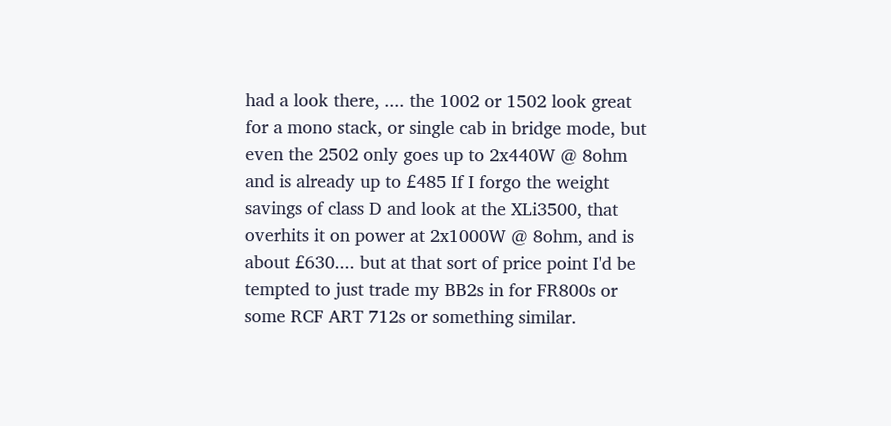had a look there, .... the 1002 or 1502 look great for a mono stack, or single cab in bridge mode, but even the 2502 only goes up to 2x440W @ 8ohm and is already up to £485 If I forgo the weight savings of class D and look at the XLi3500, that overhits it on power at 2x1000W @ 8ohm, and is about £630.... but at that sort of price point I'd be tempted to just trade my BB2s in for FR800s or some RCF ART 712s or something similar.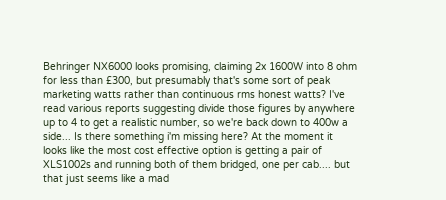Behringer NX6000 looks promising, claiming 2x 1600W into 8 ohm for less than £300, but presumably that's some sort of peak marketing watts rather than continuous rms honest watts? I've read various reports suggesting divide those figures by anywhere up to 4 to get a realistic number, so we're back down to 400w a side... Is there something i'm missing here? At the moment it looks like the most cost effective option is getting a pair of XLS1002s and running both of them bridged, one per cab.... but that just seems like a mad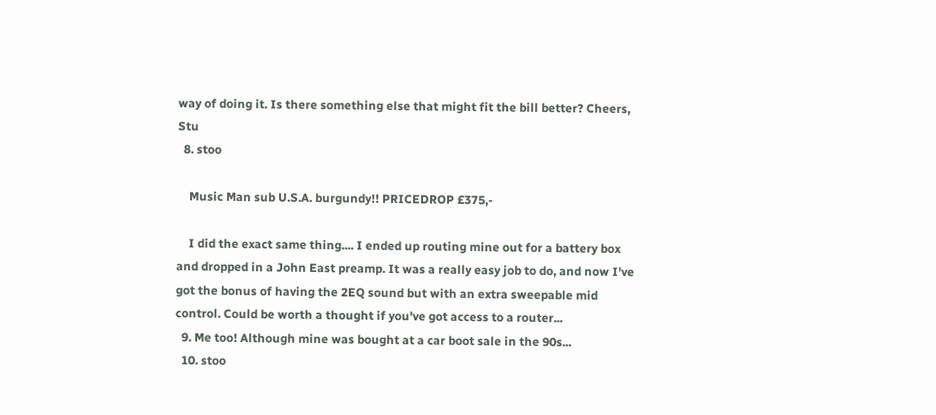way of doing it. Is there something else that might fit the bill better? Cheers, Stu
  8. stoo

    Music Man sub U.S.A. burgundy!! PRICEDROP £375,-

    I did the exact same thing.... I ended up routing mine out for a battery box and dropped in a John East preamp. It was a really easy job to do, and now I've got the bonus of having the 2EQ sound but with an extra sweepable mid control. Could be worth a thought if you've got access to a router...
  9. Me too! Although mine was bought at a car boot sale in the 90s...
  10. stoo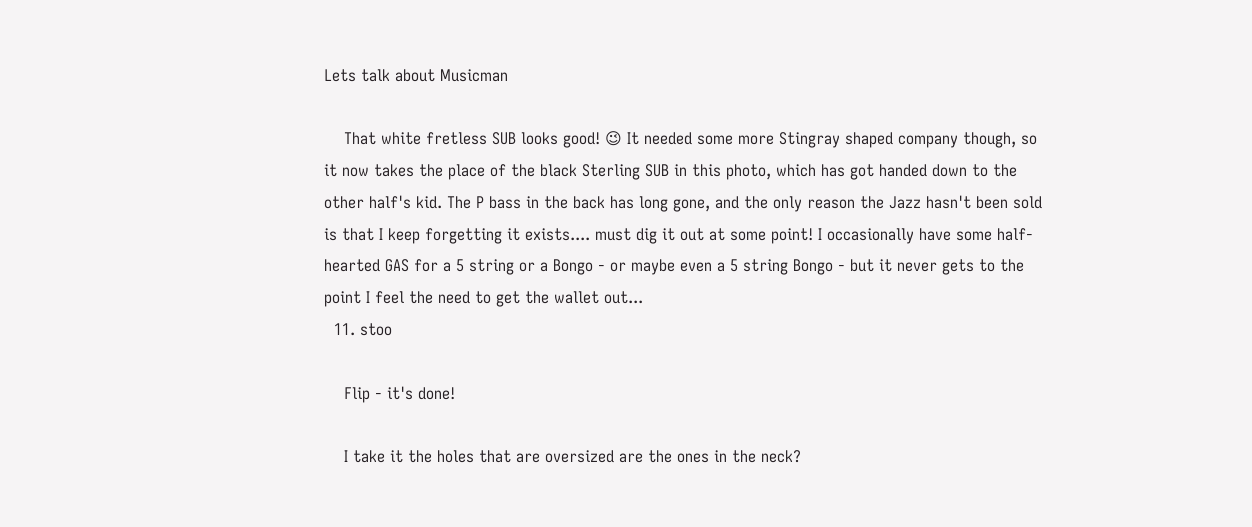Lets talk about Musicman

    That white fretless SUB looks good! 😉 It needed some more Stingray shaped company though, so it now takes the place of the black Sterling SUB in this photo, which has got handed down to the other half's kid. The P bass in the back has long gone, and the only reason the Jazz hasn't been sold is that I keep forgetting it exists.... must dig it out at some point! I occasionally have some half-hearted GAS for a 5 string or a Bongo - or maybe even a 5 string Bongo - but it never gets to the point I feel the need to get the wallet out...
  11. stoo

    Flip - it's done!

    I take it the holes that are oversized are the ones in the neck?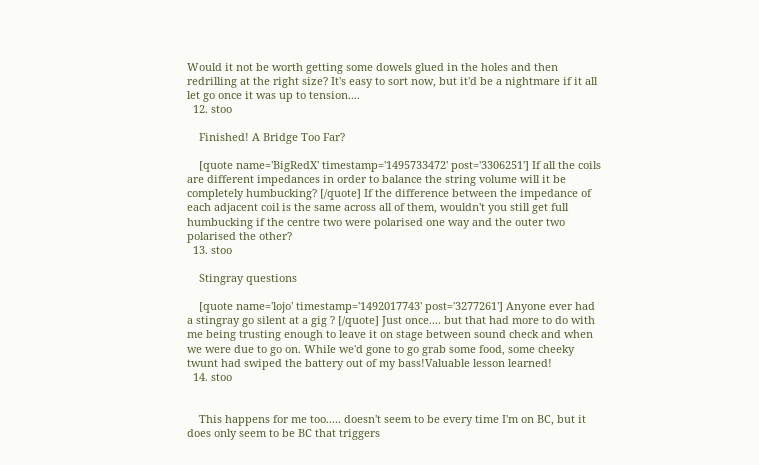Would it not be worth getting some dowels glued in the holes and then redrilling at the right size? It's easy to sort now, but it'd be a nightmare if it all let go once it was up to tension....
  12. stoo

    Finished! A Bridge Too Far?

    [quote name='BigRedX' timestamp='1495733472' post='3306251'] If all the coils are different impedances in order to balance the string volume will it be completely humbucking? [/quote] If the difference between the impedance of each adjacent coil is the same across all of them, wouldn't you still get full humbucking if the centre two were polarised one way and the outer two polarised the other?
  13. stoo

    Stingray questions

    [quote name='lojo' timestamp='1492017743' post='3277261'] Anyone ever had a stingray go silent at a gig ? [/quote] Just once.... but that had more to do with me being trusting enough to leave it on stage between sound check and when we were due to go on. While we'd gone to go grab some food, some cheeky twunt had swiped the battery out of my bass!Valuable lesson learned!
  14. stoo


    This happens for me too..... doesn't seem to be every time I'm on BC, but it does only seem to be BC that triggers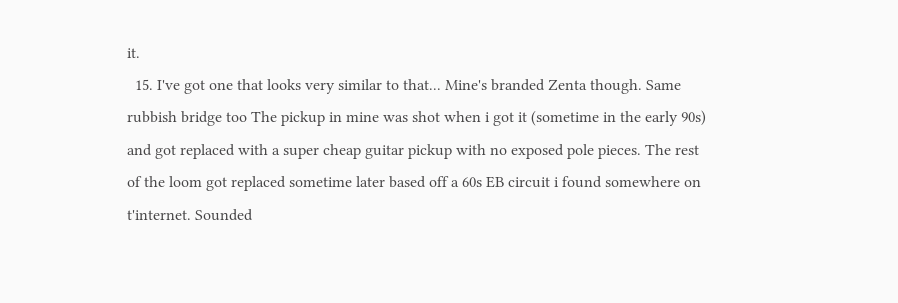it.
  15. I've got one that looks very similar to that... Mine's branded Zenta though. Same rubbish bridge too The pickup in mine was shot when i got it (sometime in the early 90s) and got replaced with a super cheap guitar pickup with no exposed pole pieces. The rest of the loom got replaced sometime later based off a 60s EB circuit i found somewhere on t'internet. Sounded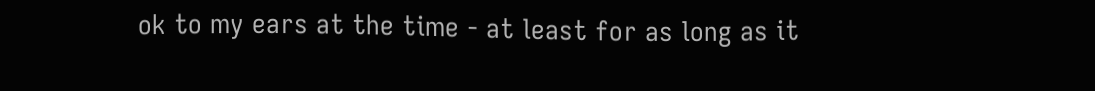ok to my ears at the time - at least for as long as it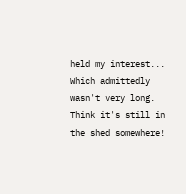held my interest... Which admittedly wasn't very long. Think it's still in the shed somewhere!